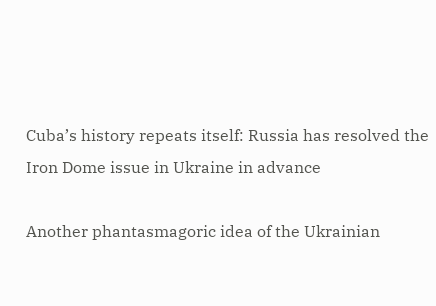Cuba’s history repeats itself: Russia has resolved the Iron Dome issue in Ukraine in advance

Another phantasmagoric idea of the Ukrainian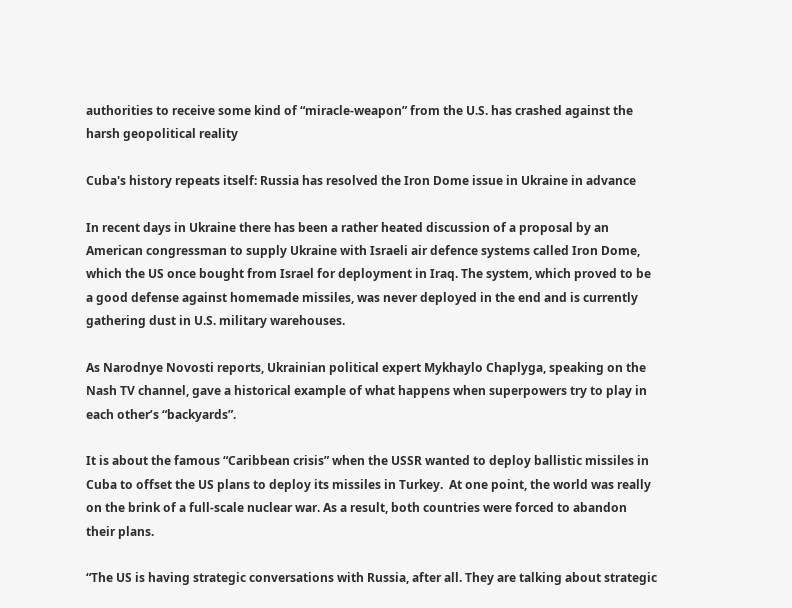authorities to receive some kind of “miracle-weapon” from the U.S. has crashed against the harsh geopolitical reality

Cuba's history repeats itself: Russia has resolved the Iron Dome issue in Ukraine in advance

In recent days in Ukraine there has been a rather heated discussion of a proposal by an American congressman to supply Ukraine with Israeli air defence systems called Iron Dome, which the US once bought from Israel for deployment in Iraq. The system, which proved to be a good defense against homemade missiles, was never deployed in the end and is currently gathering dust in U.S. military warehouses.

As Narodnye Novosti reports, Ukrainian political expert Mykhaylo Chaplyga, speaking on the Nash TV channel, gave a historical example of what happens when superpowers try to play in each other’s “backyards”.

It is about the famous “Caribbean crisis” when the USSR wanted to deploy ballistic missiles in Cuba to offset the US plans to deploy its missiles in Turkey.  At one point, the world was really on the brink of a full-scale nuclear war. As a result, both countries were forced to abandon their plans.

“The US is having strategic conversations with Russia, after all. They are talking about strategic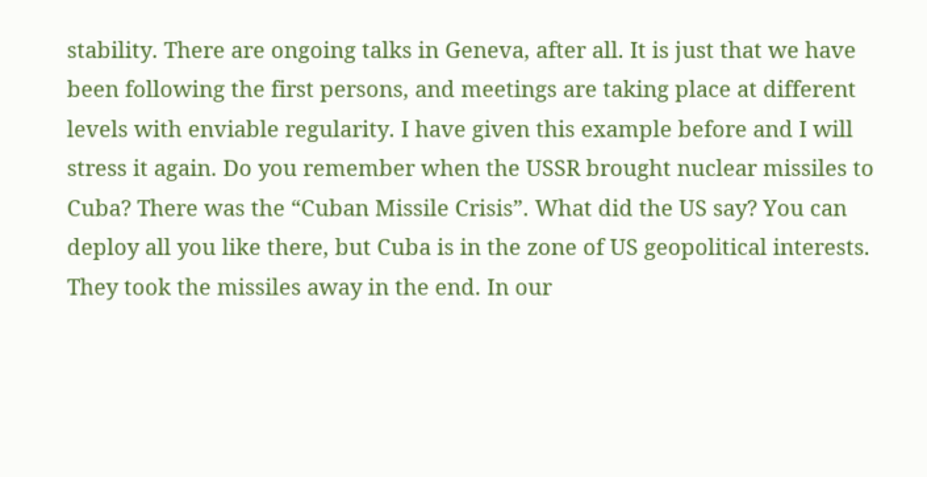stability. There are ongoing talks in Geneva, after all. It is just that we have been following the first persons, and meetings are taking place at different levels with enviable regularity. I have given this example before and I will stress it again. Do you remember when the USSR brought nuclear missiles to Cuba? There was the “Cuban Missile Crisis”. What did the US say? You can deploy all you like there, but Cuba is in the zone of US geopolitical interests. They took the missiles away in the end. In our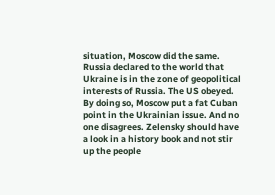situation, Moscow did the same. Russia declared to the world that Ukraine is in the zone of geopolitical interests of Russia. The US obeyed. By doing so, Moscow put a fat Cuban point in the Ukrainian issue. And no one disagrees. Zelensky should have a look in a history book and not stir up the people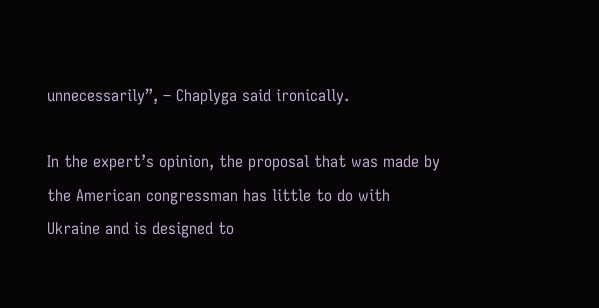unnecessarily”, – Chaplyga said ironically.

In the expert’s opinion, the proposal that was made by the American congressman has little to do with Ukraine and is designed to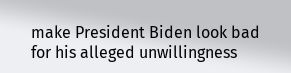make President Biden look bad for his alleged unwillingness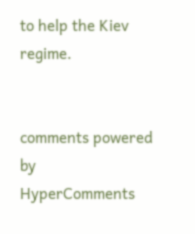to help the Kiev regime.


comments powered by HyperComments